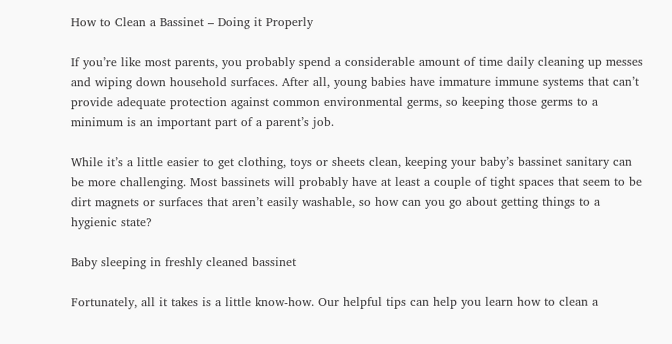How to Clean a Bassinet – Doing it Properly

If you’re like most parents, you probably spend a considerable amount of time daily cleaning up messes and wiping down household surfaces. After all, young babies have immature immune systems that can’t provide adequate protection against common environmental germs, so keeping those germs to a minimum is an important part of a parent’s job.

While it’s a little easier to get clothing, toys or sheets clean, keeping your baby’s bassinet sanitary can be more challenging. Most bassinets will probably have at least a couple of tight spaces that seem to be dirt magnets or surfaces that aren’t easily washable, so how can you go about getting things to a hygienic state?

Baby sleeping in freshly cleaned bassinet

Fortunately, all it takes is a little know-how. Our helpful tips can help you learn how to clean a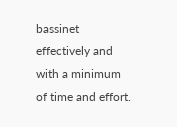bassinet effectively and with a minimum of time and effort.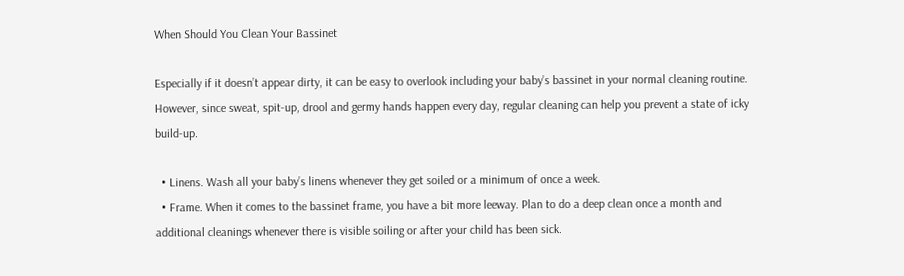When Should You Clean Your Bassinet

Especially if it doesn’t appear dirty, it can be easy to overlook including your baby’s bassinet in your normal cleaning routine. However, since sweat, spit-up, drool and germy hands happen every day, regular cleaning can help you prevent a state of icky build-up.

  • Linens. Wash all your baby’s linens whenever they get soiled or a minimum of once a week.
  • Frame. When it comes to the bassinet frame, you have a bit more leeway. Plan to do a deep clean once a month and additional cleanings whenever there is visible soiling or after your child has been sick.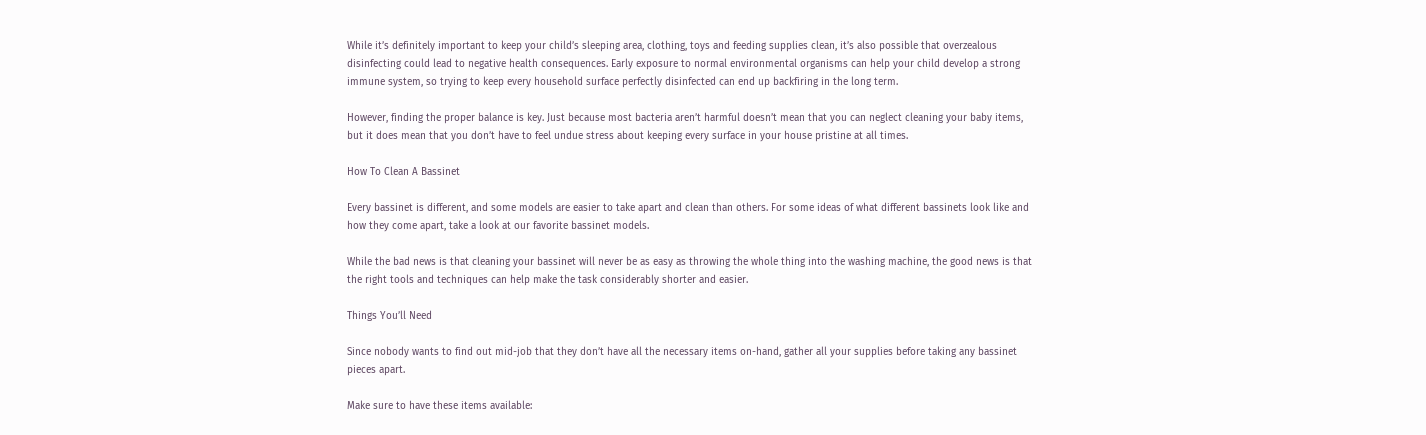While it’s definitely important to keep your child’s sleeping area, clothing, toys and feeding supplies clean, it’s also possible that overzealous disinfecting could lead to negative health consequences. Early exposure to normal environmental organisms can help your child develop a strong immune system, so trying to keep every household surface perfectly disinfected can end up backfiring in the long term.

However, finding the proper balance is key. Just because most bacteria aren’t harmful doesn’t mean that you can neglect cleaning your baby items, but it does mean that you don’t have to feel undue stress about keeping every surface in your house pristine at all times.

How To Clean A Bassinet

Every bassinet is different, and some models are easier to take apart and clean than others. For some ideas of what different bassinets look like and how they come apart, take a look at our favorite bassinet models.

While the bad news is that cleaning your bassinet will never be as easy as throwing the whole thing into the washing machine, the good news is that the right tools and techniques can help make the task considerably shorter and easier.

Things You’ll Need

Since nobody wants to find out mid-job that they don’t have all the necessary items on-hand, gather all your supplies before taking any bassinet pieces apart.

Make sure to have these items available: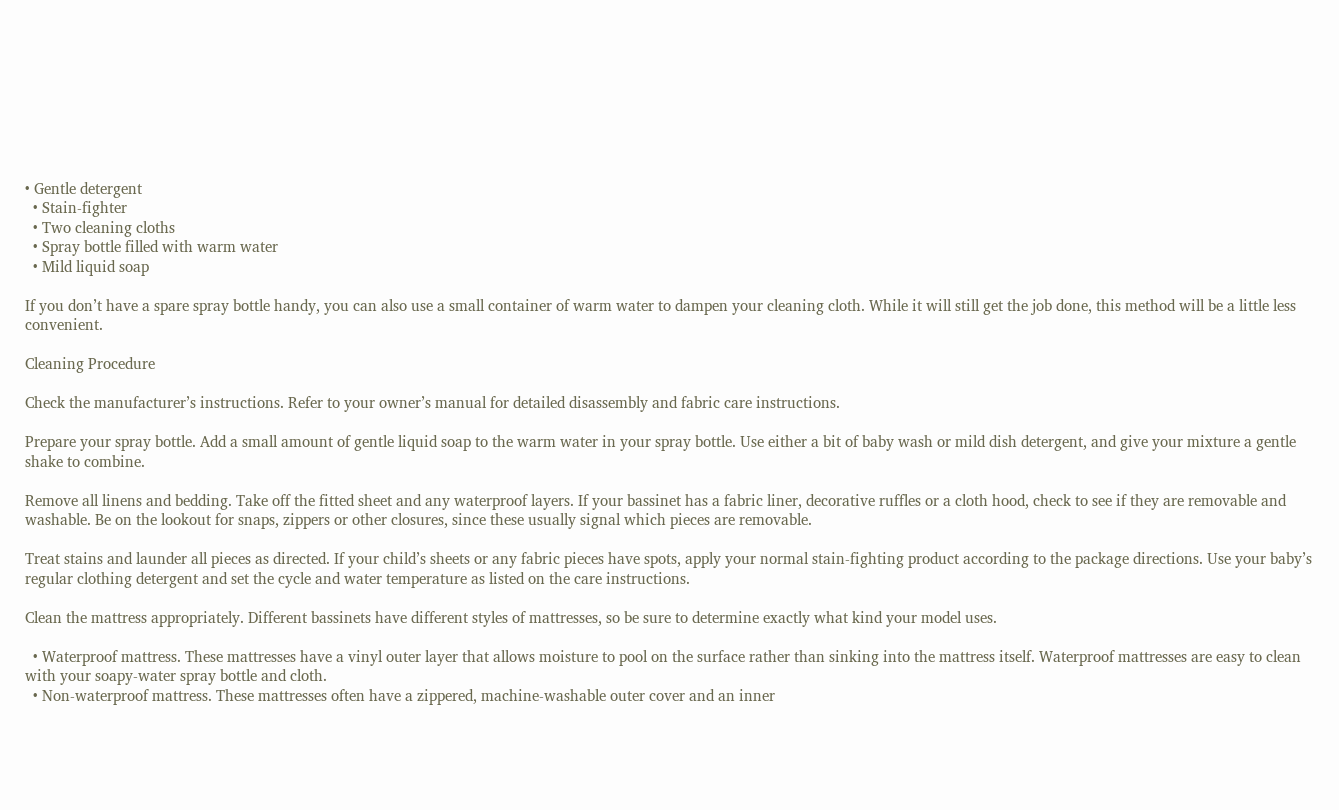• Gentle detergent
  • Stain-fighter
  • Two cleaning cloths
  • Spray bottle filled with warm water
  • Mild liquid soap

If you don’t have a spare spray bottle handy, you can also use a small container of warm water to dampen your cleaning cloth. While it will still get the job done, this method will be a little less convenient.

Cleaning Procedure

Check the manufacturer’s instructions. Refer to your owner’s manual for detailed disassembly and fabric care instructions.

Prepare your spray bottle. Add a small amount of gentle liquid soap to the warm water in your spray bottle. Use either a bit of baby wash or mild dish detergent, and give your mixture a gentle shake to combine.

Remove all linens and bedding. Take off the fitted sheet and any waterproof layers. If your bassinet has a fabric liner, decorative ruffles or a cloth hood, check to see if they are removable and washable. Be on the lookout for snaps, zippers or other closures, since these usually signal which pieces are removable.

Treat stains and launder all pieces as directed. If your child’s sheets or any fabric pieces have spots, apply your normal stain-fighting product according to the package directions. Use your baby’s regular clothing detergent and set the cycle and water temperature as listed on the care instructions.

Clean the mattress appropriately. Different bassinets have different styles of mattresses, so be sure to determine exactly what kind your model uses.

  • Waterproof mattress. These mattresses have a vinyl outer layer that allows moisture to pool on the surface rather than sinking into the mattress itself. Waterproof mattresses are easy to clean with your soapy-water spray bottle and cloth.
  • Non-waterproof mattress. These mattresses often have a zippered, machine-washable outer cover and an inner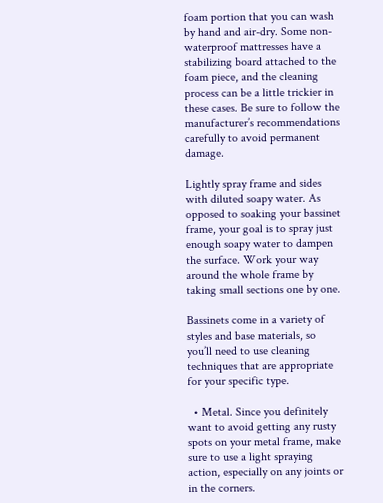foam portion that you can wash by hand and air-dry. Some non-waterproof mattresses have a stabilizing board attached to the foam piece, and the cleaning process can be a little trickier in these cases. Be sure to follow the manufacturer’s recommendations carefully to avoid permanent damage.

Lightly spray frame and sides with diluted soapy water. As opposed to soaking your bassinet frame, your goal is to spray just enough soapy water to dampen the surface. Work your way around the whole frame by taking small sections one by one.

Bassinets come in a variety of styles and base materials, so you’ll need to use cleaning techniques that are appropriate for your specific type.

  • Metal. Since you definitely want to avoid getting any rusty spots on your metal frame, make sure to use a light spraying action, especially on any joints or in the corners.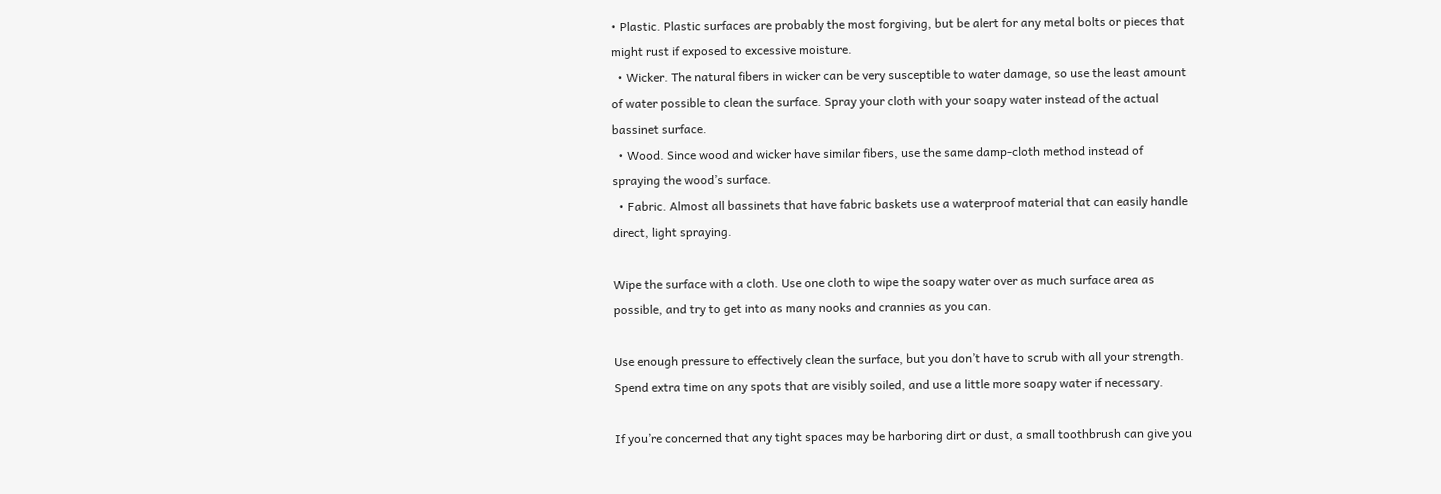• Plastic. Plastic surfaces are probably the most forgiving, but be alert for any metal bolts or pieces that might rust if exposed to excessive moisture.
  • Wicker. The natural fibers in wicker can be very susceptible to water damage, so use the least amount of water possible to clean the surface. Spray your cloth with your soapy water instead of the actual bassinet surface.
  • Wood. Since wood and wicker have similar fibers, use the same damp-cloth method instead of spraying the wood’s surface.
  • Fabric. Almost all bassinets that have fabric baskets use a waterproof material that can easily handle direct, light spraying.

Wipe the surface with a cloth. Use one cloth to wipe the soapy water over as much surface area as possible, and try to get into as many nooks and crannies as you can.

Use enough pressure to effectively clean the surface, but you don’t have to scrub with all your strength. Spend extra time on any spots that are visibly soiled, and use a little more soapy water if necessary.

If you’re concerned that any tight spaces may be harboring dirt or dust, a small toothbrush can give you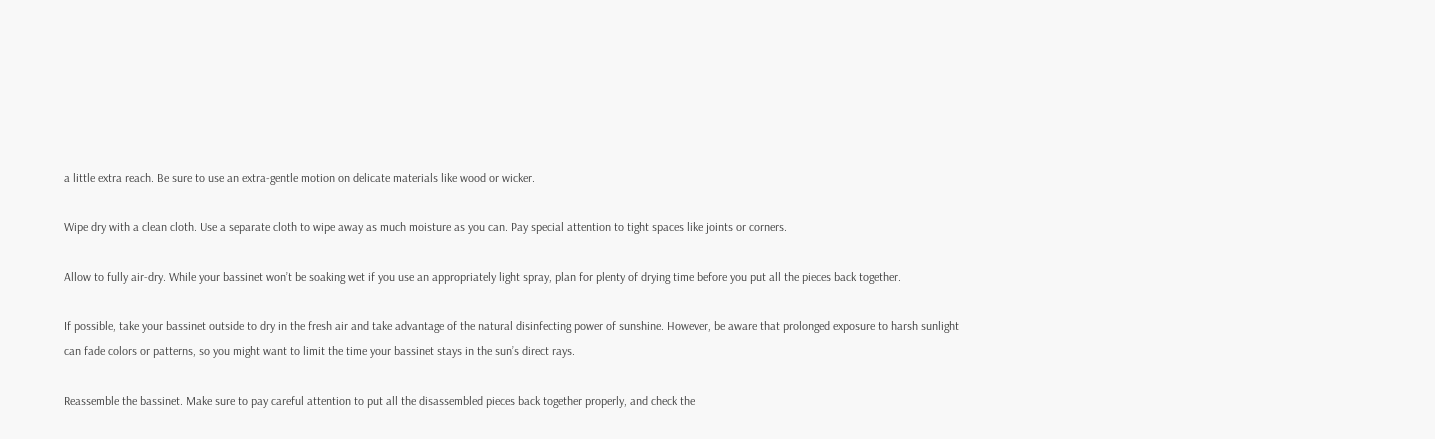a little extra reach. Be sure to use an extra-gentle motion on delicate materials like wood or wicker.

Wipe dry with a clean cloth. Use a separate cloth to wipe away as much moisture as you can. Pay special attention to tight spaces like joints or corners.

Allow to fully air-dry. While your bassinet won’t be soaking wet if you use an appropriately light spray, plan for plenty of drying time before you put all the pieces back together.

If possible, take your bassinet outside to dry in the fresh air and take advantage of the natural disinfecting power of sunshine. However, be aware that prolonged exposure to harsh sunlight can fade colors or patterns, so you might want to limit the time your bassinet stays in the sun’s direct rays.

Reassemble the bassinet. Make sure to pay careful attention to put all the disassembled pieces back together properly, and check the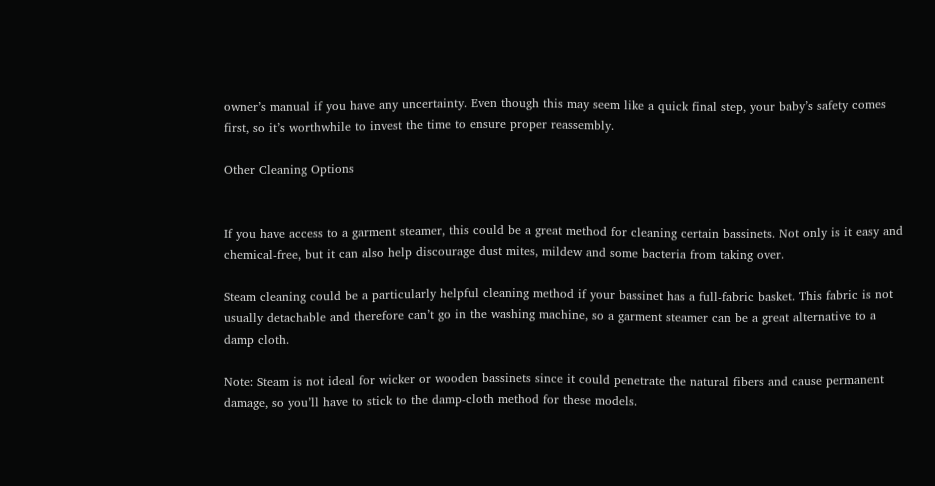owner’s manual if you have any uncertainty. Even though this may seem like a quick final step, your baby’s safety comes first, so it’s worthwhile to invest the time to ensure proper reassembly.

Other Cleaning Options


If you have access to a garment steamer, this could be a great method for cleaning certain bassinets. Not only is it easy and chemical-free, but it can also help discourage dust mites, mildew and some bacteria from taking over.

Steam cleaning could be a particularly helpful cleaning method if your bassinet has a full-fabric basket. This fabric is not usually detachable and therefore can’t go in the washing machine, so a garment steamer can be a great alternative to a damp cloth.

Note: Steam is not ideal for wicker or wooden bassinets since it could penetrate the natural fibers and cause permanent damage, so you’ll have to stick to the damp-cloth method for these models.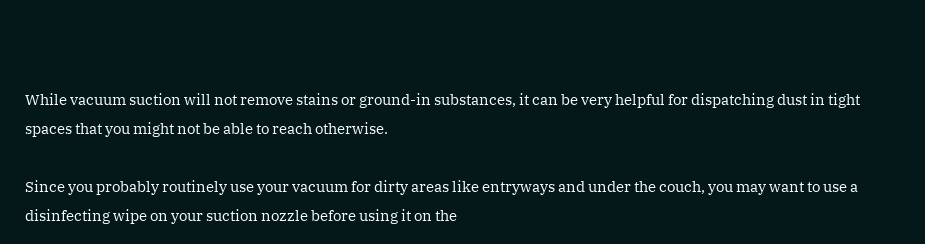While vacuum suction will not remove stains or ground-in substances, it can be very helpful for dispatching dust in tight spaces that you might not be able to reach otherwise.

Since you probably routinely use your vacuum for dirty areas like entryways and under the couch, you may want to use a disinfecting wipe on your suction nozzle before using it on the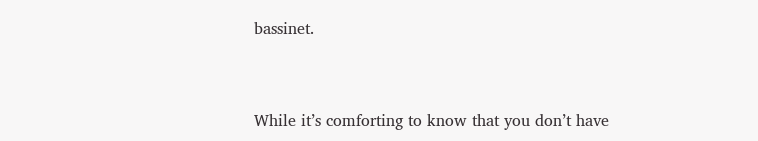bassinet.


While it’s comforting to know that you don’t have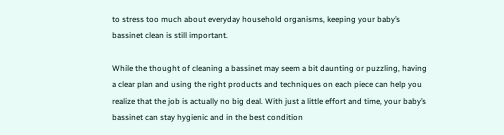to stress too much about everyday household organisms, keeping your baby’s bassinet clean is still important.

While the thought of cleaning a bassinet may seem a bit daunting or puzzling, having a clear plan and using the right products and techniques on each piece can help you realize that the job is actually no big deal. With just a little effort and time, your baby’s bassinet can stay hygienic and in the best condition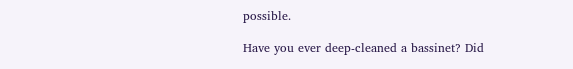possible.

Have you ever deep-cleaned a bassinet? Did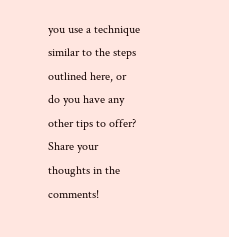you use a technique similar to the steps outlined here, or do you have any other tips to offer? Share your thoughts in the comments!